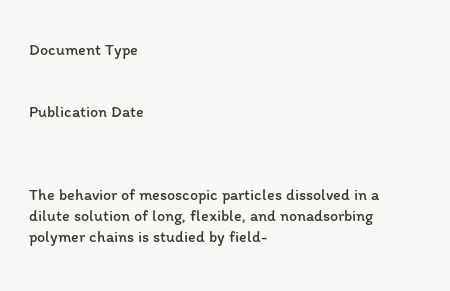Document Type


Publication Date



The behavior of mesoscopic particles dissolved in a dilute solution of long, flexible, and nonadsorbing polymer chains is studied by field-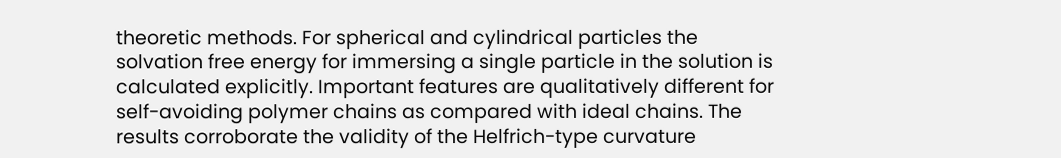theoretic methods. For spherical and cylindrical particles the solvation free energy for immersing a single particle in the solution is calculated explicitly. Important features are qualitatively different for self-avoiding polymer chains as compared with ideal chains. The results corroborate the validity of the Helfrich-type curvature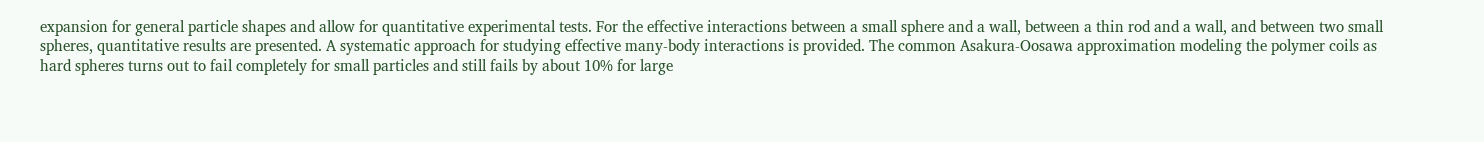expansion for general particle shapes and allow for quantitative experimental tests. For the effective interactions between a small sphere and a wall, between a thin rod and a wall, and between two small spheres, quantitative results are presented. A systematic approach for studying effective many-body interactions is provided. The common Asakura-Oosawa approximation modeling the polymer coils as hard spheres turns out to fail completely for small particles and still fails by about 10% for large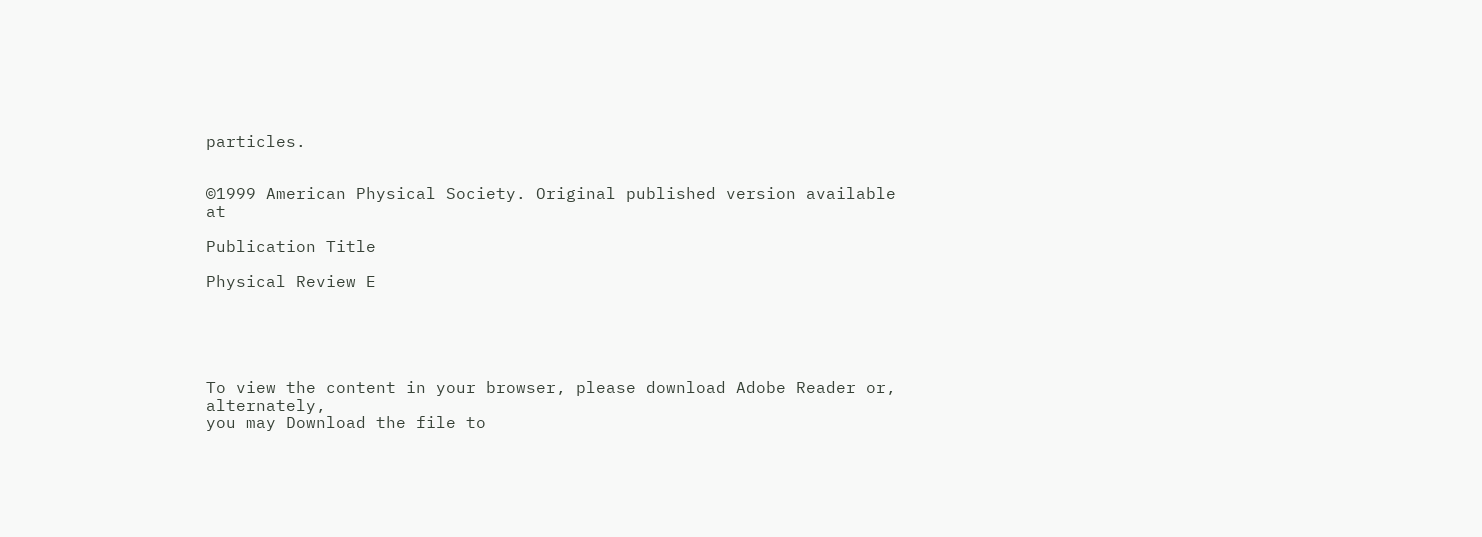particles.


©1999 American Physical Society. Original published version available at

Publication Title

Physical Review E





To view the content in your browser, please download Adobe Reader or, alternately,
you may Download the file to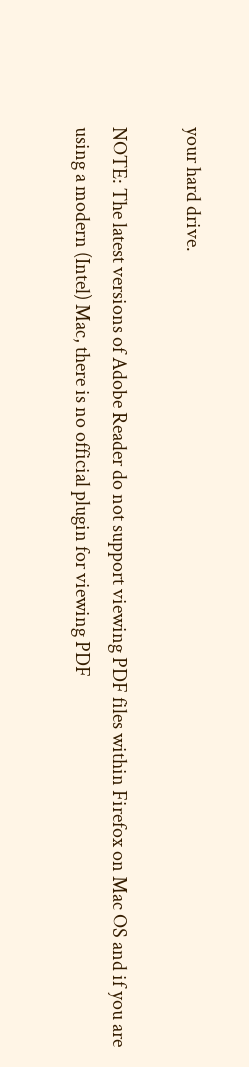your hard drive.

NOTE: The latest versions of Adobe Reader do not support viewing PDF files within Firefox on Mac OS and if you are using a modern (Intel) Mac, there is no official plugin for viewing PDF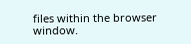files within the browser window.